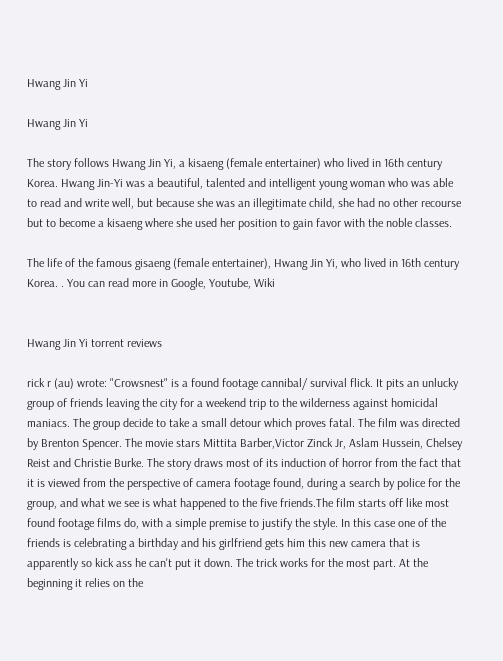Hwang Jin Yi

Hwang Jin Yi

The story follows Hwang Jin Yi, a kisaeng (female entertainer) who lived in 16th century Korea. Hwang Jin-Yi was a beautiful, talented and intelligent young woman who was able to read and write well, but because she was an illegitimate child, she had no other recourse but to become a kisaeng where she used her position to gain favor with the noble classes.

The life of the famous gisaeng (female entertainer), Hwang Jin Yi, who lived in 16th century Korea. . You can read more in Google, Youtube, Wiki


Hwang Jin Yi torrent reviews

rick r (au) wrote: "Crowsnest" is a found footage cannibal/ survival flick. It pits an unlucky group of friends leaving the city for a weekend trip to the wilderness against homicidal maniacs. The group decide to take a small detour which proves fatal. The film was directed by Brenton Spencer. The movie stars Mittita Barber,Victor Zinck Jr, Aslam Hussein, Chelsey Reist and Christie Burke. The story draws most of its induction of horror from the fact that it is viewed from the perspective of camera footage found, during a search by police for the group, and what we see is what happened to the five friends.The film starts off like most found footage films do, with a simple premise to justify the style. In this case one of the friends is celebrating a birthday and his girlfriend gets him this new camera that is apparently so kick ass he can't put it down. The trick works for the most part. At the beginning it relies on the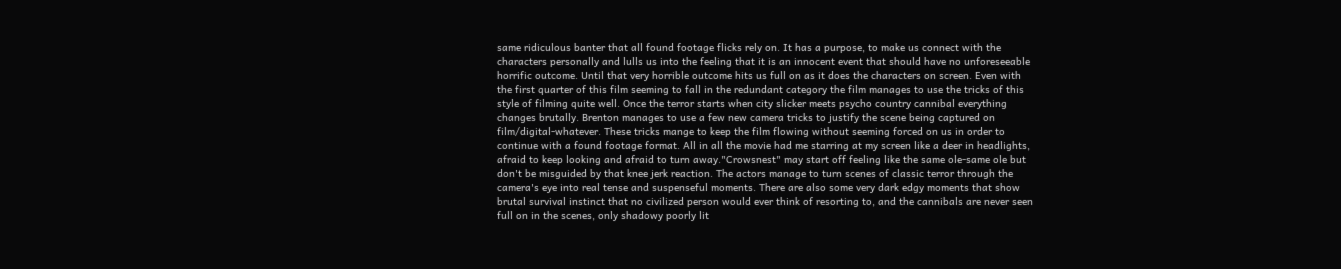same ridiculous banter that all found footage flicks rely on. It has a purpose, to make us connect with the characters personally and lulls us into the feeling that it is an innocent event that should have no unforeseeable horrific outcome. Until that very horrible outcome hits us full on as it does the characters on screen. Even with the first quarter of this film seeming to fall in the redundant category the film manages to use the tricks of this style of filming quite well. Once the terror starts when city slicker meets psycho country cannibal everything changes brutally. Brenton manages to use a few new camera tricks to justify the scene being captured on film/digital-whatever. These tricks mange to keep the film flowing without seeming forced on us in order to continue with a found footage format. All in all the movie had me starring at my screen like a deer in headlights, afraid to keep looking and afraid to turn away."Crowsnest" may start off feeling like the same ole-same ole but don't be misguided by that knee jerk reaction. The actors manage to turn scenes of classic terror through the camera's eye into real tense and suspenseful moments. There are also some very dark edgy moments that show brutal survival instinct that no civilized person would ever think of resorting to, and the cannibals are never seen full on in the scenes, only shadowy poorly lit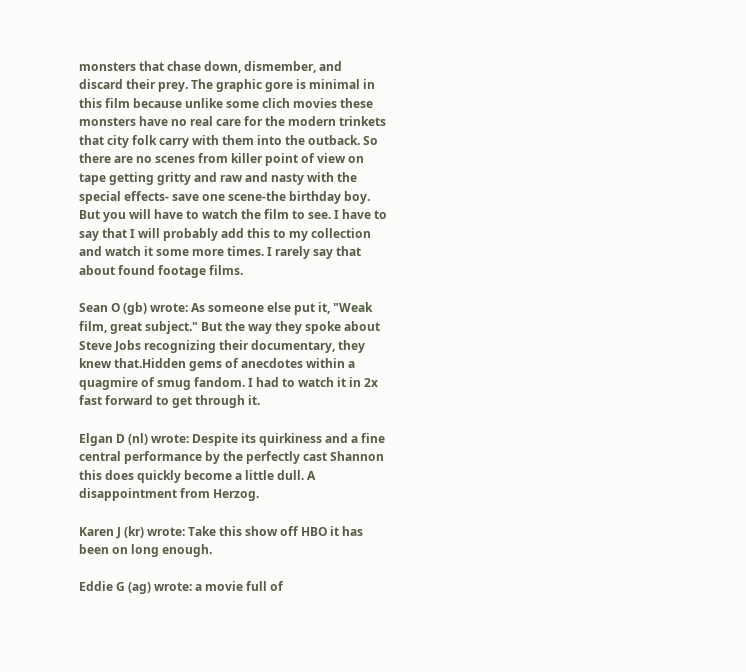monsters that chase down, dismember, and discard their prey. The graphic gore is minimal in this film because unlike some clich movies these monsters have no real care for the modern trinkets that city folk carry with them into the outback. So there are no scenes from killer point of view on tape getting gritty and raw and nasty with the special effects- save one scene-the birthday boy. But you will have to watch the film to see. I have to say that I will probably add this to my collection and watch it some more times. I rarely say that about found footage films.

Sean O (gb) wrote: As someone else put it, "Weak film, great subject." But the way they spoke about Steve Jobs recognizing their documentary, they knew that.Hidden gems of anecdotes within a quagmire of smug fandom. I had to watch it in 2x fast forward to get through it.

Elgan D (nl) wrote: Despite its quirkiness and a fine central performance by the perfectly cast Shannon this does quickly become a little dull. A disappointment from Herzog.

Karen J (kr) wrote: Take this show off HBO it has been on long enough.

Eddie G (ag) wrote: a movie full of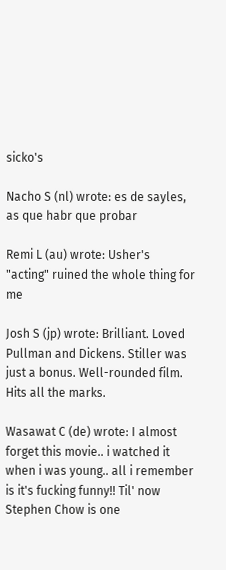sicko's

Nacho S (nl) wrote: es de sayles, as que habr que probar

Remi L (au) wrote: Usher's "acting" ruined the whole thing for me

Josh S (jp) wrote: Brilliant. Loved Pullman and Dickens. Stiller was just a bonus. Well-rounded film. Hits all the marks.

Wasawat C (de) wrote: I almost forget this movie.. i watched it when i was young.. all i remember is it's fucking funny!! Til' now Stephen Chow is one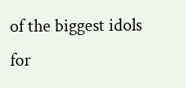of the biggest idols for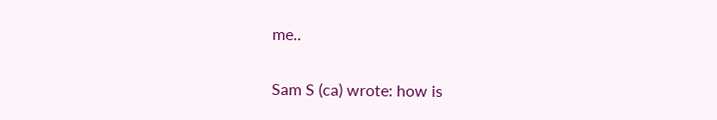me..

Sam S (ca) wrote: how is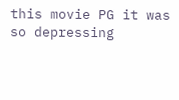this movie PG it was so depressing